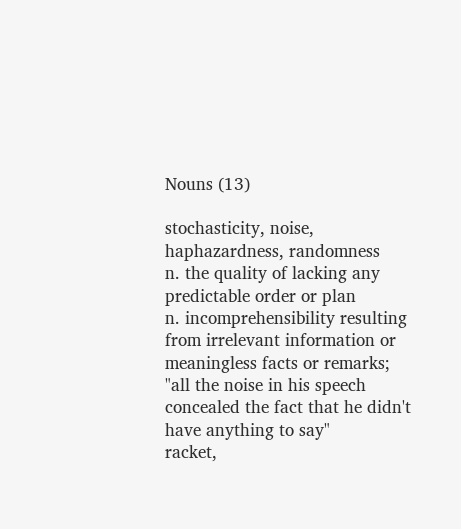Nouns (13)

stochasticity, noise, haphazardness, randomness
n. the quality of lacking any predictable order or plan
n. incomprehensibility resulting from irrelevant information or meaningless facts or remarks; "all the noise in his speech concealed the fact that he didn't have anything to say"
racket,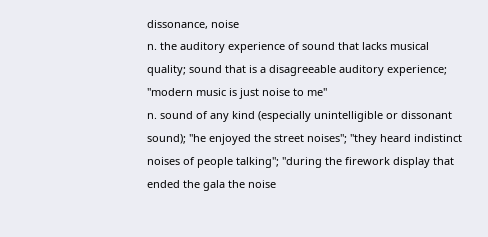dissonance, noise
n. the auditory experience of sound that lacks musical quality; sound that is a disagreeable auditory experience; "modern music is just noise to me"
n. sound of any kind (especially unintelligible or dissonant sound); "he enjoyed the street noises"; "they heard indistinct noises of people talking"; "during the firework display that ended the gala the noise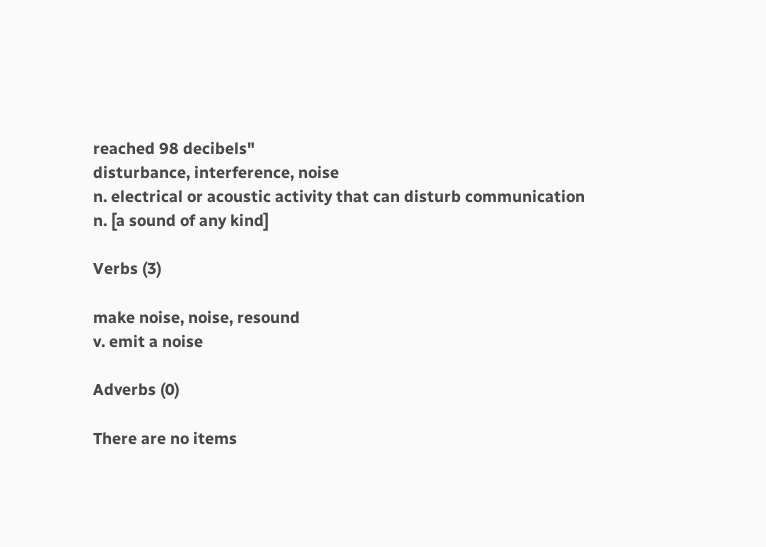reached 98 decibels"
disturbance, interference, noise
n. electrical or acoustic activity that can disturb communication
n. [a sound of any kind]

Verbs (3)

make noise, noise, resound
v. emit a noise

Adverbs (0)

There are no items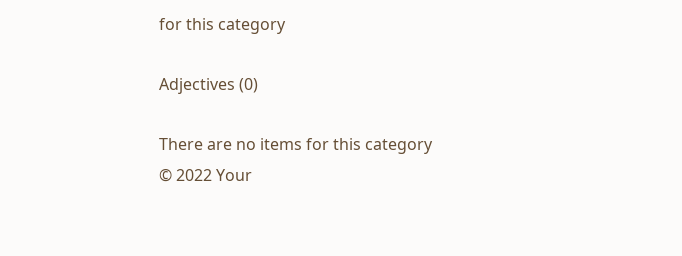for this category

Adjectives (0)

There are no items for this category
© 2022 Your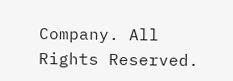Company. All Rights Reserved.